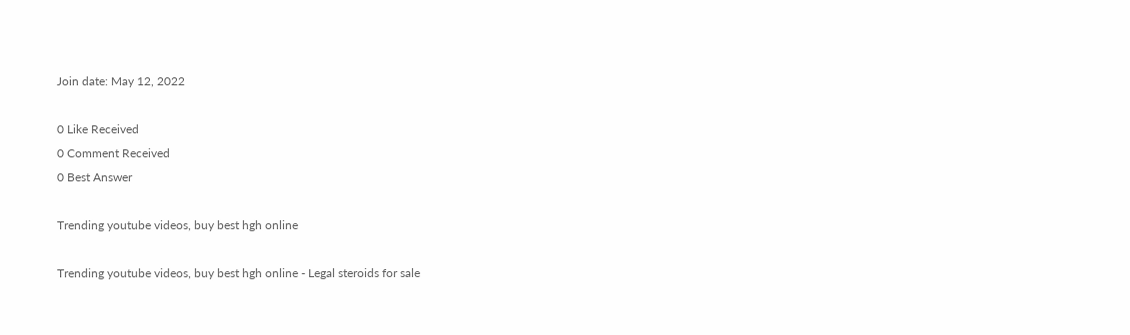Join date: May 12, 2022

0 Like Received
0 Comment Received
0 Best Answer

Trending youtube videos, buy best hgh online

Trending youtube videos, buy best hgh online - Legal steroids for sale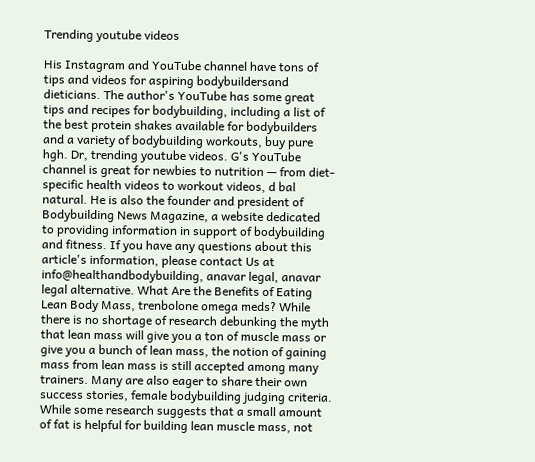Trending youtube videos

His Instagram and YouTube channel have tons of tips and videos for aspiring bodybuildersand dieticians. The author's YouTube has some great tips and recipes for bodybuilding, including a list of the best protein shakes available for bodybuilders and a variety of bodybuilding workouts, buy pure hgh. Dr, trending youtube videos. G's YouTube channel is great for newbies to nutrition — from diet-specific health videos to workout videos, d bal natural. He is also the founder and president of Bodybuilding News Magazine, a website dedicated to providing information in support of bodybuilding and fitness. If you have any questions about this article's information, please contact Us at info@healthandbodybuilding, anavar legal, anavar legal alternative. What Are the Benefits of Eating Lean Body Mass, trenbolone omega meds? While there is no shortage of research debunking the myth that lean mass will give you a ton of muscle mass or give you a bunch of lean mass, the notion of gaining mass from lean mass is still accepted among many trainers. Many are also eager to share their own success stories, female bodybuilding judging criteria. While some research suggests that a small amount of fat is helpful for building lean muscle mass, not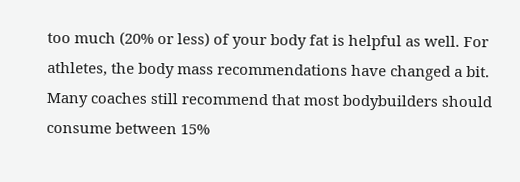too much (20% or less) of your body fat is helpful as well. For athletes, the body mass recommendations have changed a bit. Many coaches still recommend that most bodybuilders should consume between 15%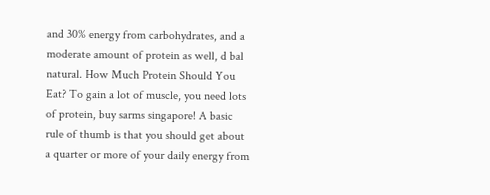and 30% energy from carbohydrates, and a moderate amount of protein as well, d bal natural. How Much Protein Should You Eat? To gain a lot of muscle, you need lots of protein, buy sarms singapore! A basic rule of thumb is that you should get about a quarter or more of your daily energy from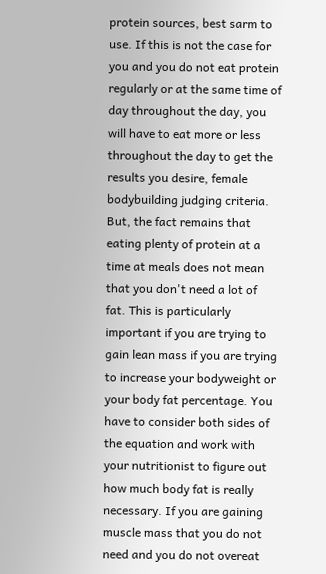protein sources, best sarm to use. If this is not the case for you and you do not eat protein regularly or at the same time of day throughout the day, you will have to eat more or less throughout the day to get the results you desire, female bodybuilding judging criteria. But, the fact remains that eating plenty of protein at a time at meals does not mean that you don't need a lot of fat. This is particularly important if you are trying to gain lean mass if you are trying to increase your bodyweight or your body fat percentage. You have to consider both sides of the equation and work with your nutritionist to figure out how much body fat is really necessary. If you are gaining muscle mass that you do not need and you do not overeat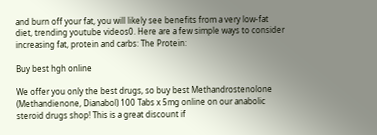and burn off your fat, you will likely see benefits from a very low-fat diet, trending youtube videos0. Here are a few simple ways to consider increasing fat, protein and carbs: The Protein:

Buy best hgh online

We offer you only the best drugs, so buy best Methandrostenolone (Methandienone, Dianabol) 100 Tabs x 5mg online on our anabolic steroid drugs shop! This is a great discount if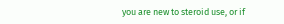you are new to steroid use, or if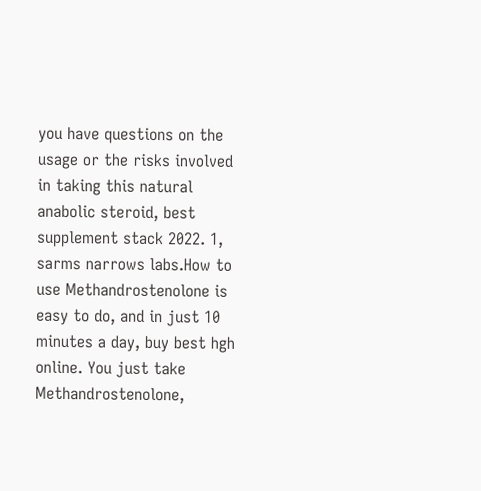you have questions on the usage or the risks involved in taking this natural anabolic steroid, best supplement stack 2022. 1, sarms narrows labs.How to use Methandrostenolone is easy to do, and in just 10 minutes a day, buy best hgh online. You just take Methandrostenolone,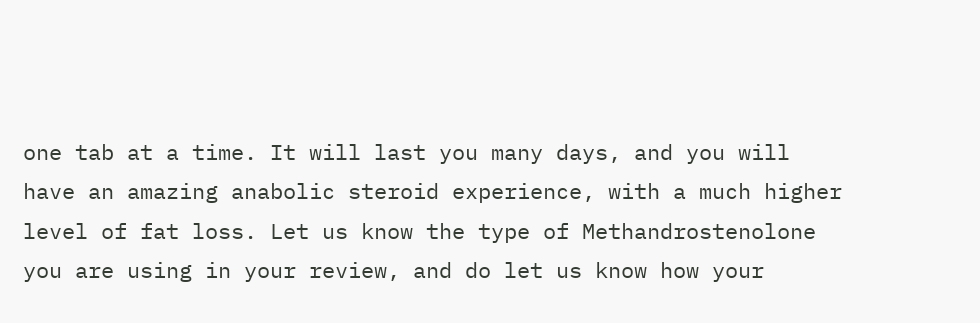one tab at a time. It will last you many days, and you will have an amazing anabolic steroid experience, with a much higher level of fat loss. Let us know the type of Methandrostenolone you are using in your review, and do let us know how your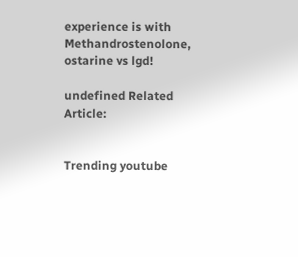experience is with Methandrostenolone, ostarine vs lgd!

undefined Related Article:


Trending youtube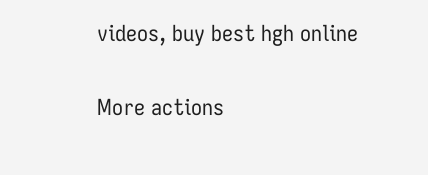videos, buy best hgh online

More actions